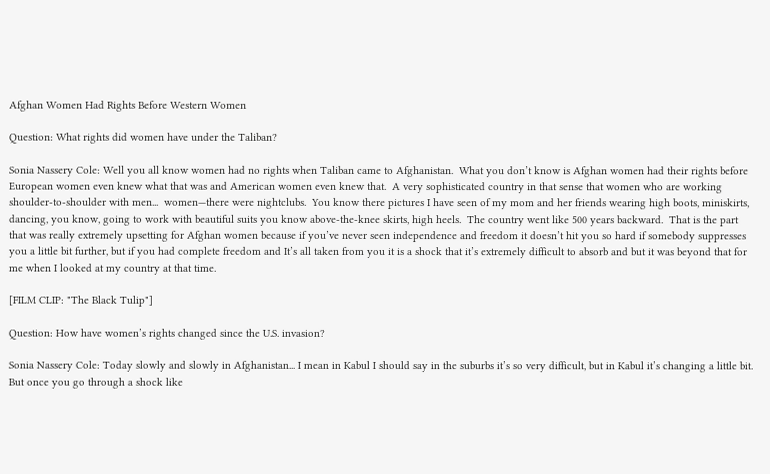Afghan Women Had Rights Before Western Women

Question: What rights did women have under the Taliban?

Sonia Nassery Cole: Well you all know women had no rights when Taliban came to Afghanistan.  What you don’t know is Afghan women had their rights before European women even knew what that was and American women even knew that.  A very sophisticated country in that sense that women who are working shoulder-to-shoulder with men...  women—there were nightclubs.  You know there pictures I have seen of my mom and her friends wearing high boots, miniskirts, dancing, you know, going to work with beautiful suits you know above-the-knee skirts, high heels.  The country went like 500 years backward.  That is the part that was really extremely upsetting for Afghan women because if you’ve never seen independence and freedom it doesn’t hit you so hard if somebody suppresses you a little bit further, but if you had complete freedom and It’s all taken from you it is a shock that it’s extremely difficult to absorb and but it was beyond that for me when I looked at my country at that time.

[FILM CLIP: "The Black Tulip"]

Question: How have women’s rights changed since the U.S. invasion?

Sonia Nassery Cole: Today slowly and slowly in Afghanistan... I mean in Kabul I should say in the suburbs it’s so very difficult, but in Kabul it’s changing a little bit. But once you go through a shock like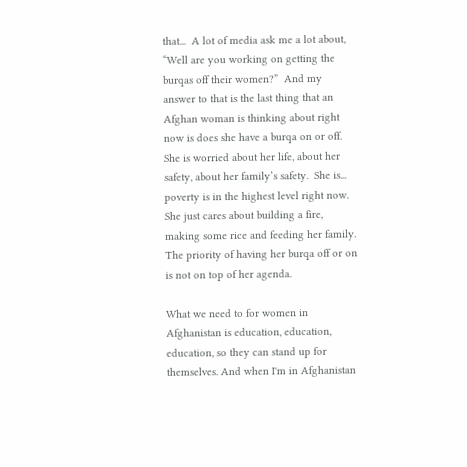that...  A lot of media ask me a lot about, “Well are you working on getting the burqas off their women?”  And my answer to that is the last thing that an Afghan woman is thinking about right now is does she have a burqa on or off.  She is worried about her life, about her safety, about her family’s safety.  She is... poverty is in the highest level right now.  She just cares about building a fire, making some rice and feeding her family.  The priority of having her burqa off or on is not on top of her agenda.

What we need to for women in Afghanistan is education, education, education, so they can stand up for themselves. And when I'm in Afghanistan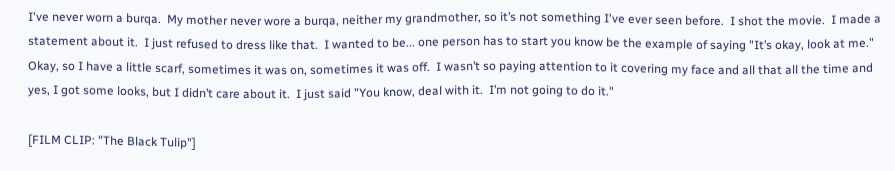I've never worn a burqa.  My mother never wore a burqa, neither my grandmother, so it’s not something I've ever seen before.  I shot the movie.  I made a statement about it.  I just refused to dress like that.  I wanted to be... one person has to start you know be the example of saying "It’s okay, look at me."  Okay, so I have a little scarf, sometimes it was on, sometimes it was off.  I wasn’t so paying attention to it covering my face and all that all the time and yes, I got some looks, but I didn’t care about it.  I just said "You know, deal with it.  I’m not going to do it."

[FILM CLIP: "The Black Tulip"]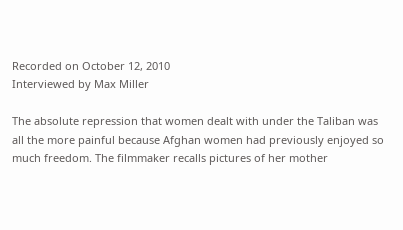Recorded on October 12, 2010
Interviewed by Max Miller

The absolute repression that women dealt with under the Taliban was all the more painful because Afghan women had previously enjoyed so much freedom. The filmmaker recalls pictures of her mother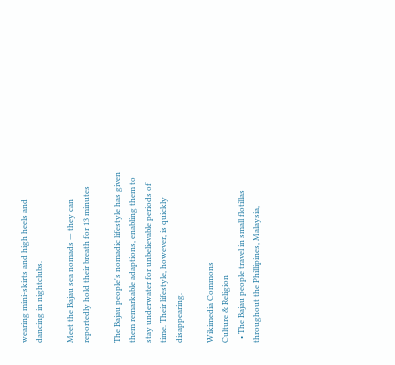wearing mini-skirts and high heels and dancing in nightclubs.

Meet the Bajau sea nomads — they can reportedly hold their breath for 13 minutes

The Bajau people's nomadic lifestyle has given them remarkable adaptions, enabling them to stay underwater for unbelievable periods of time. Their lifestyle, however, is quickly disappearing.

Wikimedia Commons
Culture & Religion
  • The Bajau people travel in small flotillas throughout the Phillipines, Malaysia,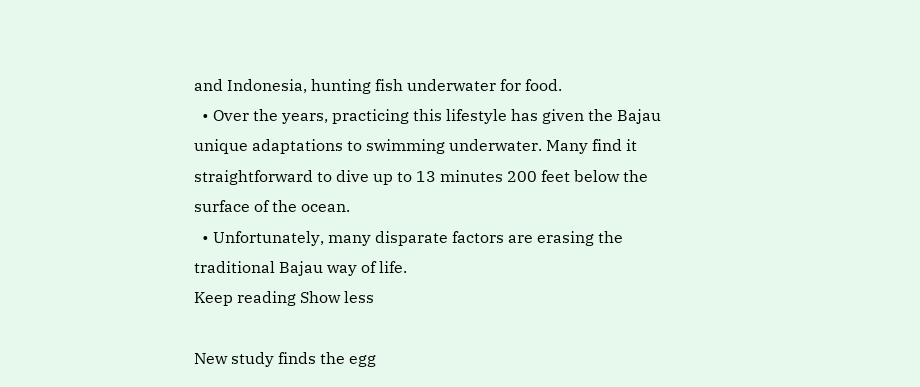and Indonesia, hunting fish underwater for food.
  • Over the years, practicing this lifestyle has given the Bajau unique adaptations to swimming underwater. Many find it straightforward to dive up to 13 minutes 200 feet below the surface of the ocean.
  • Unfortunately, many disparate factors are erasing the traditional Bajau way of life.
Keep reading Show less

New study finds the egg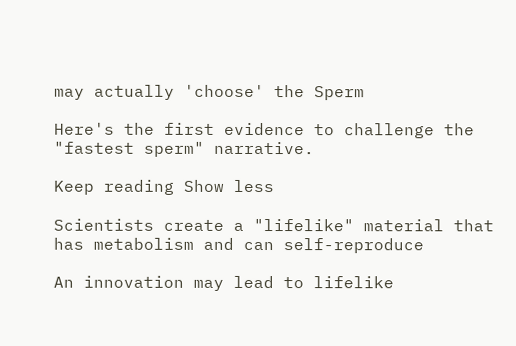may actually 'choose' the Sperm

Here's the first evidence to challenge the "fastest sperm" narrative.

Keep reading Show less

Scientists create a "lifelike" material that has metabolism and can self-reproduce

An innovation may lead to lifelike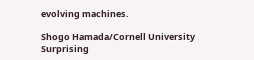evolving machines.

Shogo Hamada/Cornell University
Surprising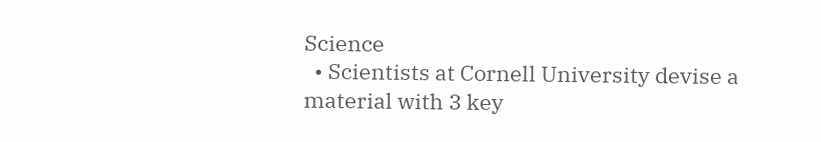Science
  • Scientists at Cornell University devise a material with 3 key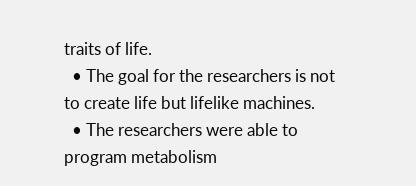traits of life.
  • The goal for the researchers is not to create life but lifelike machines.
  • The researchers were able to program metabolism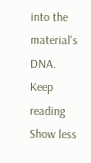into the material's DNA.
Keep reading Show less